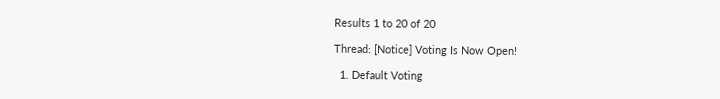Results 1 to 20 of 20

Thread: [Notice] Voting Is Now Open!

  1. Default Voting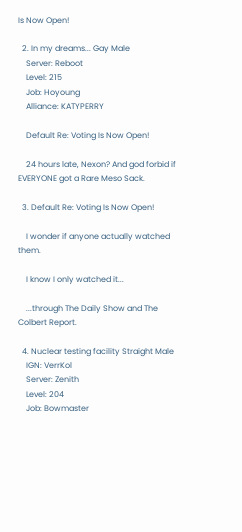Is Now Open!

  2. In my dreams... Gay Male
    Server: Reboot
    Level: 215
    Job: Hoyoung
    Alliance: KATYPERRY

    Default Re: Voting Is Now Open!

    24 hours late, Nexon? And god forbid if EVERYONE got a Rare Meso Sack.

  3. Default Re: Voting Is Now Open!

    I wonder if anyone actually watched them.

    I know I only watched it...

    ...through The Daily Show and The Colbert Report.

  4. Nuclear testing facility Straight Male
    IGN: VerrKol
    Server: Zenith
    Level: 204
    Job: Bowmaster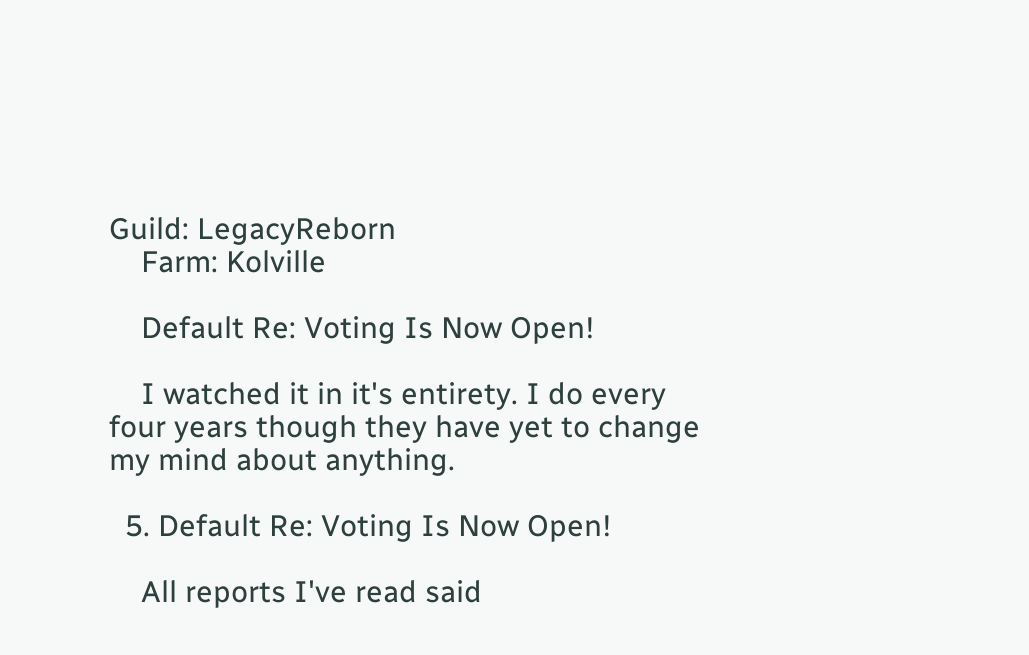Guild: LegacyReborn
    Farm: Kolville

    Default Re: Voting Is Now Open!

    I watched it in it's entirety. I do every four years though they have yet to change my mind about anything.

  5. Default Re: Voting Is Now Open!

    All reports I've read said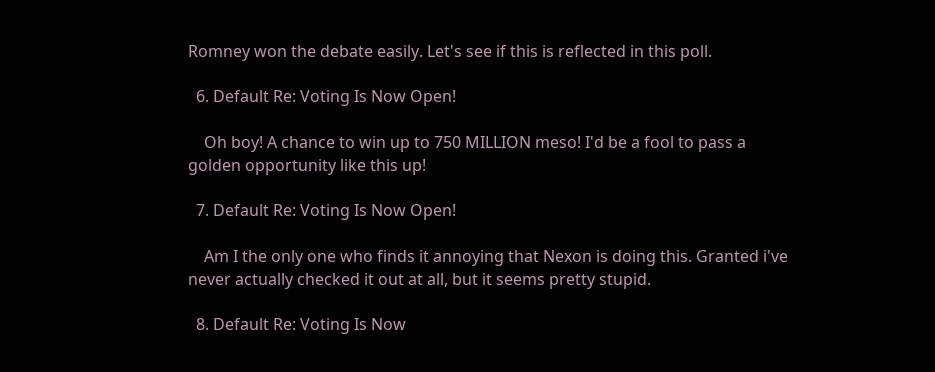Romney won the debate easily. Let's see if this is reflected in this poll.

  6. Default Re: Voting Is Now Open!

    Oh boy! A chance to win up to 750 MILLION meso! I'd be a fool to pass a golden opportunity like this up!

  7. Default Re: Voting Is Now Open!

    Am I the only one who finds it annoying that Nexon is doing this. Granted i've never actually checked it out at all, but it seems pretty stupid.

  8. Default Re: Voting Is Now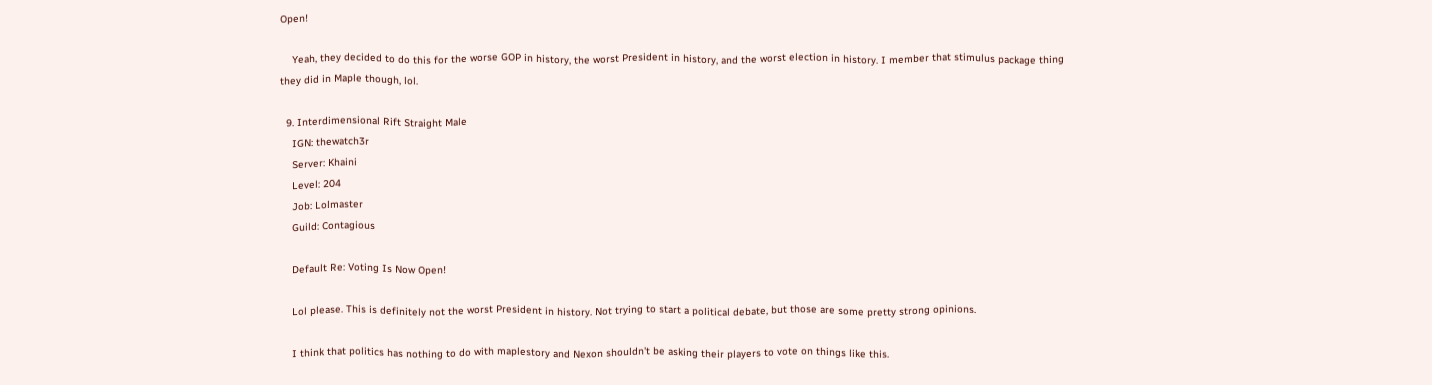Open!

    Yeah, they decided to do this for the worse GOP in history, the worst President in history, and the worst election in history. I member that stimulus package thing they did in Maple though, lol.

  9. Interdimensional Rift Straight Male
    IGN: thewatch3r
    Server: Khaini
    Level: 204
    Job: Lolmaster
    Guild: Contagious

    Default Re: Voting Is Now Open!

    Lol please. This is definitely not the worst President in history. Not trying to start a political debate, but those are some pretty strong opinions.

    I think that politics has nothing to do with maplestory and Nexon shouldn't be asking their players to vote on things like this.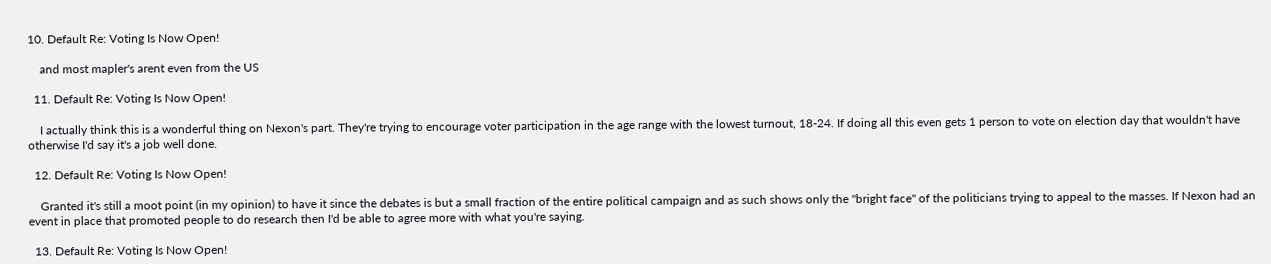10. Default Re: Voting Is Now Open!

    and most mapler's arent even from the US

  11. Default Re: Voting Is Now Open!

    I actually think this is a wonderful thing on Nexon's part. They're trying to encourage voter participation in the age range with the lowest turnout, 18-24. If doing all this even gets 1 person to vote on election day that wouldn't have otherwise I'd say it's a job well done.

  12. Default Re: Voting Is Now Open!

    Granted it's still a moot point (in my opinion) to have it since the debates is but a small fraction of the entire political campaign and as such shows only the "bright face" of the politicians trying to appeal to the masses. If Nexon had an event in place that promoted people to do research then I'd be able to agree more with what you're saying.

  13. Default Re: Voting Is Now Open!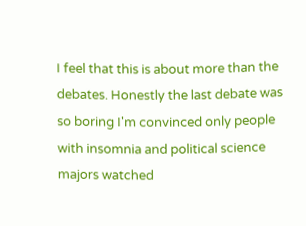I feel that this is about more than the debates. Honestly the last debate was so boring I'm convinced only people with insomnia and political science majors watched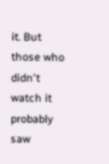it. But those who didn't watch it probably saw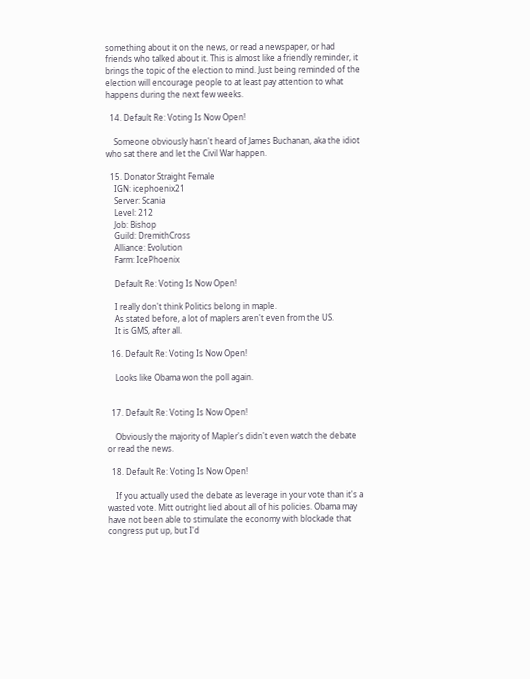something about it on the news, or read a newspaper, or had friends who talked about it. This is almost like a friendly reminder, it brings the topic of the election to mind. Just being reminded of the election will encourage people to at least pay attention to what happens during the next few weeks.

  14. Default Re: Voting Is Now Open!

    Someone obviously hasn't heard of James Buchanan, aka the idiot who sat there and let the Civil War happen.

  15. Donator Straight Female
    IGN: icephoenix21
    Server: Scania
    Level: 212
    Job: Bishop
    Guild: DremithCross
    Alliance: Evolution
    Farm: IcePhoenix

    Default Re: Voting Is Now Open!

    I really don't think Politics belong in maple.
    As stated before, a lot of maplers aren't even from the US.
    It is GMS, after all.

  16. Default Re: Voting Is Now Open!

    Looks like Obama won the poll again.


  17. Default Re: Voting Is Now Open!

    Obviously the majority of Mapler's didn't even watch the debate or read the news.

  18. Default Re: Voting Is Now Open!

    If you actually used the debate as leverage in your vote than it's a wasted vote. Mitt outright lied about all of his policies. Obama may have not been able to stimulate the economy with blockade that congress put up, but I'd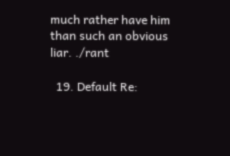much rather have him than such an obvious liar. ./rant

  19. Default Re: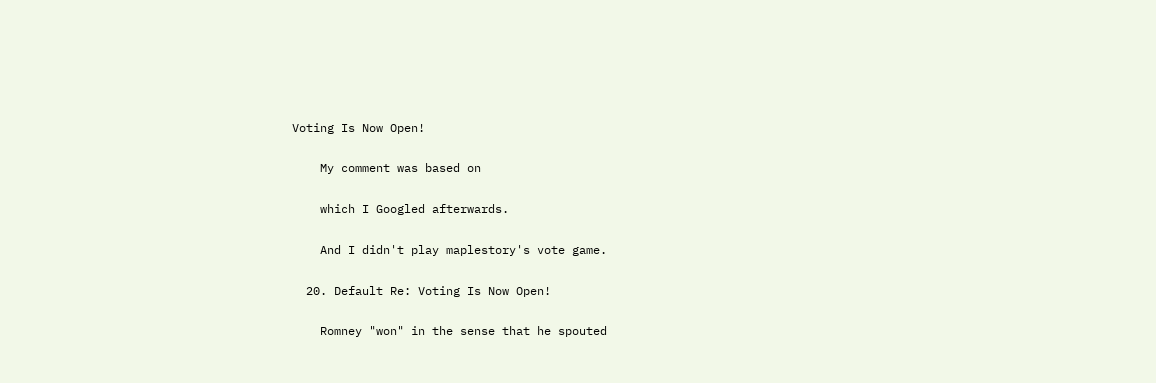Voting Is Now Open!

    My comment was based on

    which I Googled afterwards.

    And I didn't play maplestory's vote game.

  20. Default Re: Voting Is Now Open!

    Romney "won" in the sense that he spouted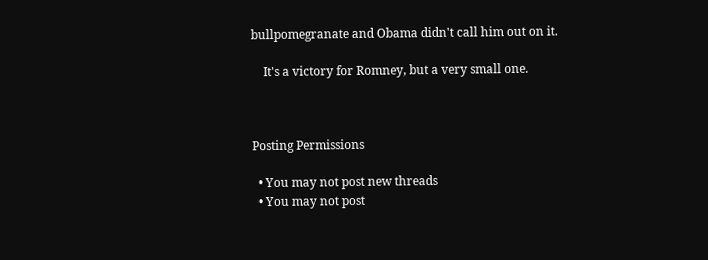bullpomegranate and Obama didn't call him out on it.

    It's a victory for Romney, but a very small one.



Posting Permissions

  • You may not post new threads
  • You may not post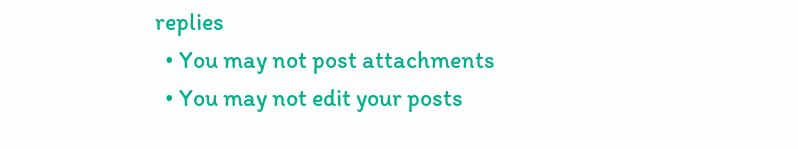replies
  • You may not post attachments
  • You may not edit your posts